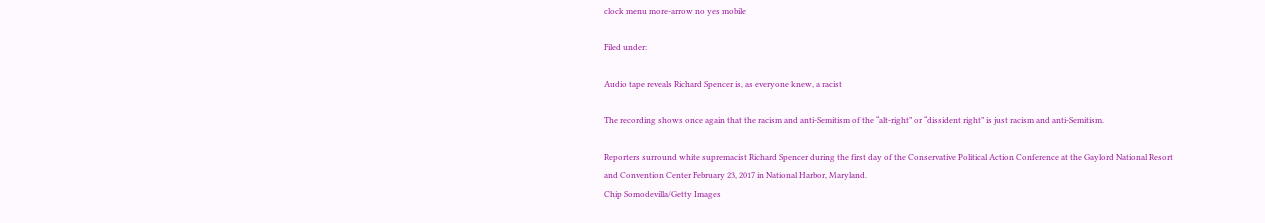clock menu more-arrow no yes mobile

Filed under:

Audio tape reveals Richard Spencer is, as everyone knew, a racist

The recording shows once again that the racism and anti-Semitism of the “alt-right” or “dissident right” is just racism and anti-Semitism.

Reporters surround white supremacist Richard Spencer during the first day of the Conservative Political Action Conference at the Gaylord National Resort and Convention Center February 23, 2017 in National Harbor, Maryland.
Chip Somodevilla/Getty Images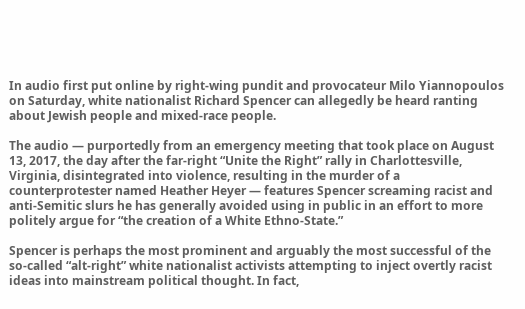In audio first put online by right-wing pundit and provocateur Milo Yiannopoulos on Saturday, white nationalist Richard Spencer can allegedly be heard ranting about Jewish people and mixed-race people.

The audio — purportedly from an emergency meeting that took place on August 13, 2017, the day after the far-right “Unite the Right” rally in Charlottesville, Virginia, disintegrated into violence, resulting in the murder of a counterprotester named Heather Heyer — features Spencer screaming racist and anti-Semitic slurs he has generally avoided using in public in an effort to more politely argue for “the creation of a White Ethno-State.”

Spencer is perhaps the most prominent and arguably the most successful of the so-called “alt-right” white nationalist activists attempting to inject overtly racist ideas into mainstream political thought. In fact,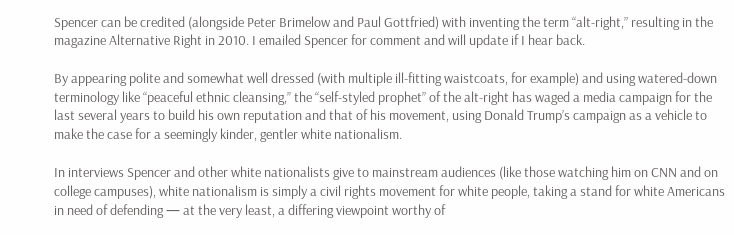Spencer can be credited (alongside Peter Brimelow and Paul Gottfried) with inventing the term “alt-right,” resulting in the magazine Alternative Right in 2010. I emailed Spencer for comment and will update if I hear back.

By appearing polite and somewhat well dressed (with multiple ill-fitting waistcoats, for example) and using watered-down terminology like “peaceful ethnic cleansing,” the “self-styled prophet” of the alt-right has waged a media campaign for the last several years to build his own reputation and that of his movement, using Donald Trump’s campaign as a vehicle to make the case for a seemingly kinder, gentler white nationalism.

In interviews Spencer and other white nationalists give to mainstream audiences (like those watching him on CNN and on college campuses), white nationalism is simply a civil rights movement for white people, taking a stand for white Americans in need of defending — at the very least, a differing viewpoint worthy of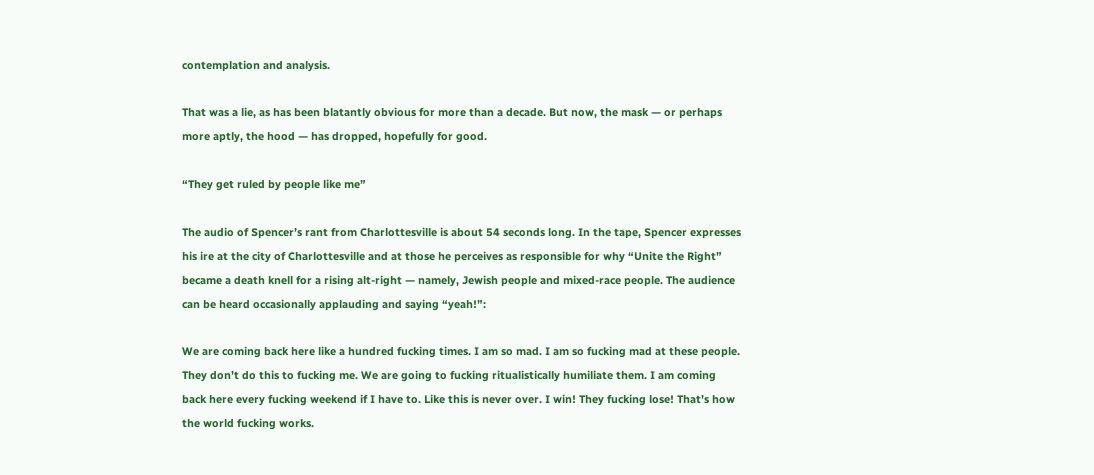contemplation and analysis.

That was a lie, as has been blatantly obvious for more than a decade. But now, the mask — or perhaps more aptly, the hood — has dropped, hopefully for good.

“They get ruled by people like me”

The audio of Spencer’s rant from Charlottesville is about 54 seconds long. In the tape, Spencer expresses his ire at the city of Charlottesville and at those he perceives as responsible for why “Unite the Right” became a death knell for a rising alt-right — namely, Jewish people and mixed-race people. The audience can be heard occasionally applauding and saying “yeah!”:

We are coming back here like a hundred fucking times. I am so mad. I am so fucking mad at these people. They don’t do this to fucking me. We are going to fucking ritualistically humiliate them. I am coming back here every fucking weekend if I have to. Like this is never over. I win! They fucking lose! That’s how the world fucking works.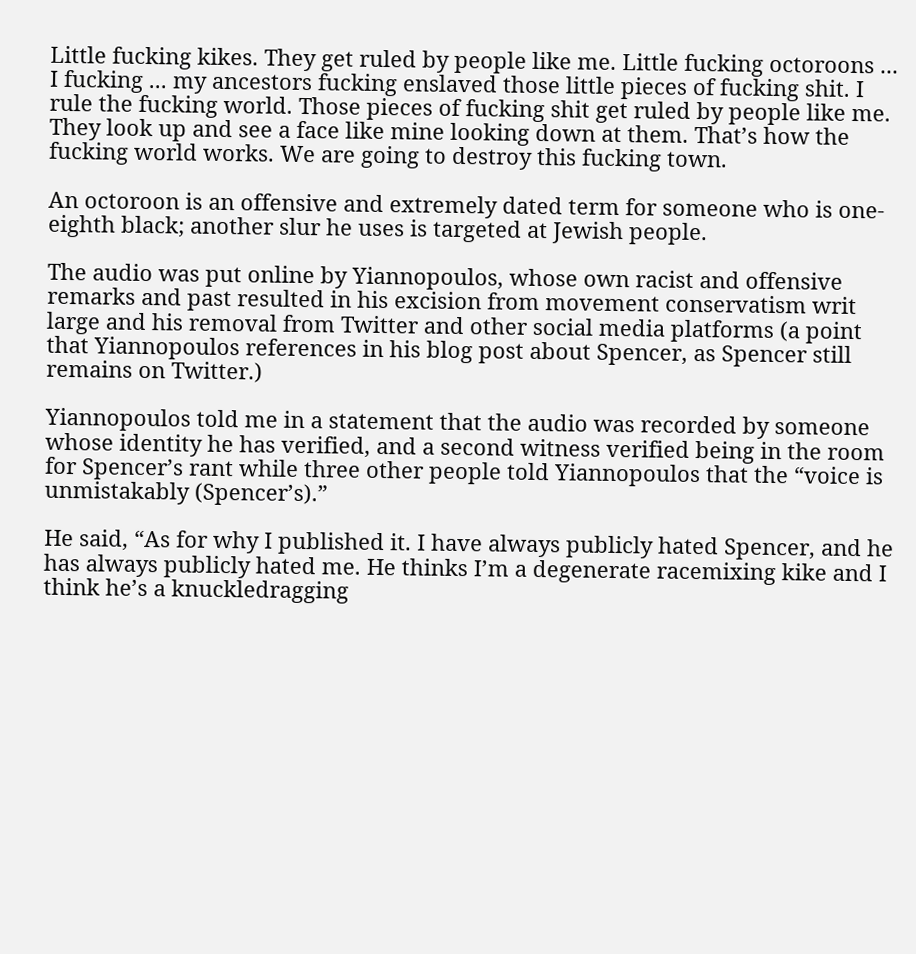Little fucking kikes. They get ruled by people like me. Little fucking octoroons ... I fucking ... my ancestors fucking enslaved those little pieces of fucking shit. I rule the fucking world. Those pieces of fucking shit get ruled by people like me. They look up and see a face like mine looking down at them. That’s how the fucking world works. We are going to destroy this fucking town.

An octoroon is an offensive and extremely dated term for someone who is one-eighth black; another slur he uses is targeted at Jewish people.

The audio was put online by Yiannopoulos, whose own racist and offensive remarks and past resulted in his excision from movement conservatism writ large and his removal from Twitter and other social media platforms (a point that Yiannopoulos references in his blog post about Spencer, as Spencer still remains on Twitter.)

Yiannopoulos told me in a statement that the audio was recorded by someone whose identity he has verified, and a second witness verified being in the room for Spencer’s rant while three other people told Yiannopoulos that the “voice is unmistakably (Spencer’s).”

He said, “As for why I published it. I have always publicly hated Spencer, and he has always publicly hated me. He thinks I’m a degenerate racemixing kike and I think he’s a knuckledragging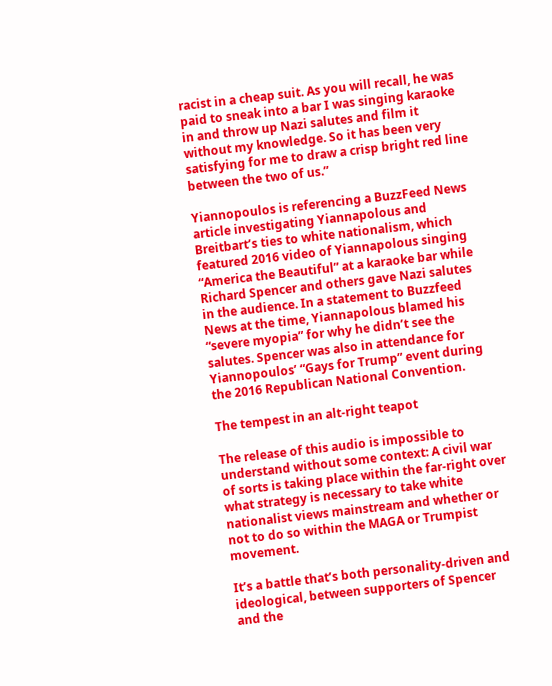racist in a cheap suit. As you will recall, he was paid to sneak into a bar I was singing karaoke in and throw up Nazi salutes and film it without my knowledge. So it has been very satisfying for me to draw a crisp bright red line between the two of us.”

Yiannopoulos is referencing a BuzzFeed News article investigating Yiannapolous and Breitbart’s ties to white nationalism, which featured 2016 video of Yiannapolous singing “America the Beautiful” at a karaoke bar while Richard Spencer and others gave Nazi salutes in the audience. In a statement to Buzzfeed News at the time, Yiannapolous blamed his “severe myopia” for why he didn’t see the salutes. Spencer was also in attendance for Yiannopoulos’ “Gays for Trump” event during the 2016 Republican National Convention.

The tempest in an alt-right teapot

The release of this audio is impossible to understand without some context: A civil war of sorts is taking place within the far-right over what strategy is necessary to take white nationalist views mainstream and whether or not to do so within the MAGA or Trumpist movement.

It’s a battle that’s both personality-driven and ideological, between supporters of Spencer and the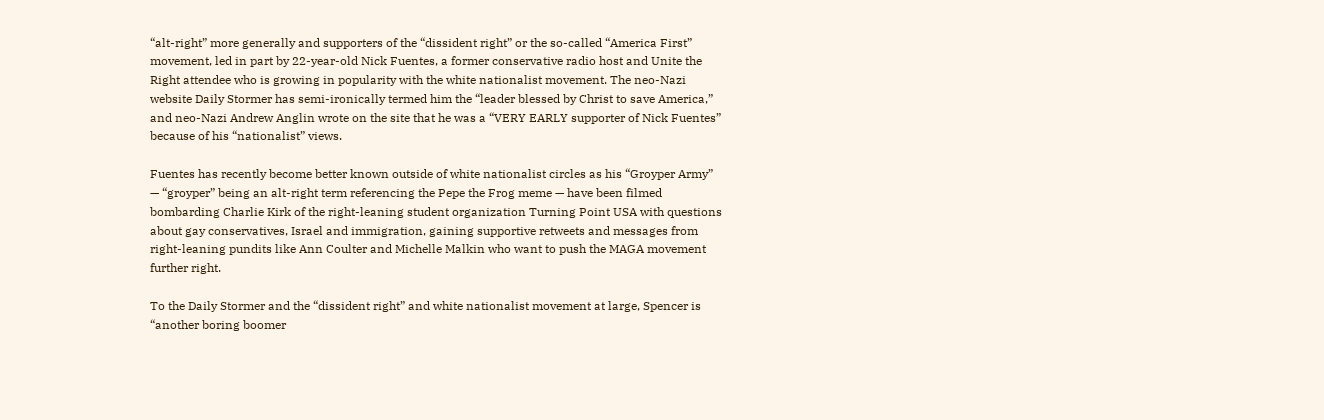“alt-right” more generally and supporters of the “dissident right” or the so-called “America First” movement, led in part by 22-year-old Nick Fuentes, a former conservative radio host and Unite the Right attendee who is growing in popularity with the white nationalist movement. The neo-Nazi website Daily Stormer has semi-ironically termed him the “leader blessed by Christ to save America,” and neo-Nazi Andrew Anglin wrote on the site that he was a “VERY EARLY supporter of Nick Fuentes” because of his “nationalist” views.

Fuentes has recently become better known outside of white nationalist circles as his “Groyper Army” — “groyper” being an alt-right term referencing the Pepe the Frog meme — have been filmed bombarding Charlie Kirk of the right-leaning student organization Turning Point USA with questions about gay conservatives, Israel and immigration, gaining supportive retweets and messages from right-leaning pundits like Ann Coulter and Michelle Malkin who want to push the MAGA movement further right.

To the Daily Stormer and the “dissident right” and white nationalist movement at large, Spencer is “another boring boomer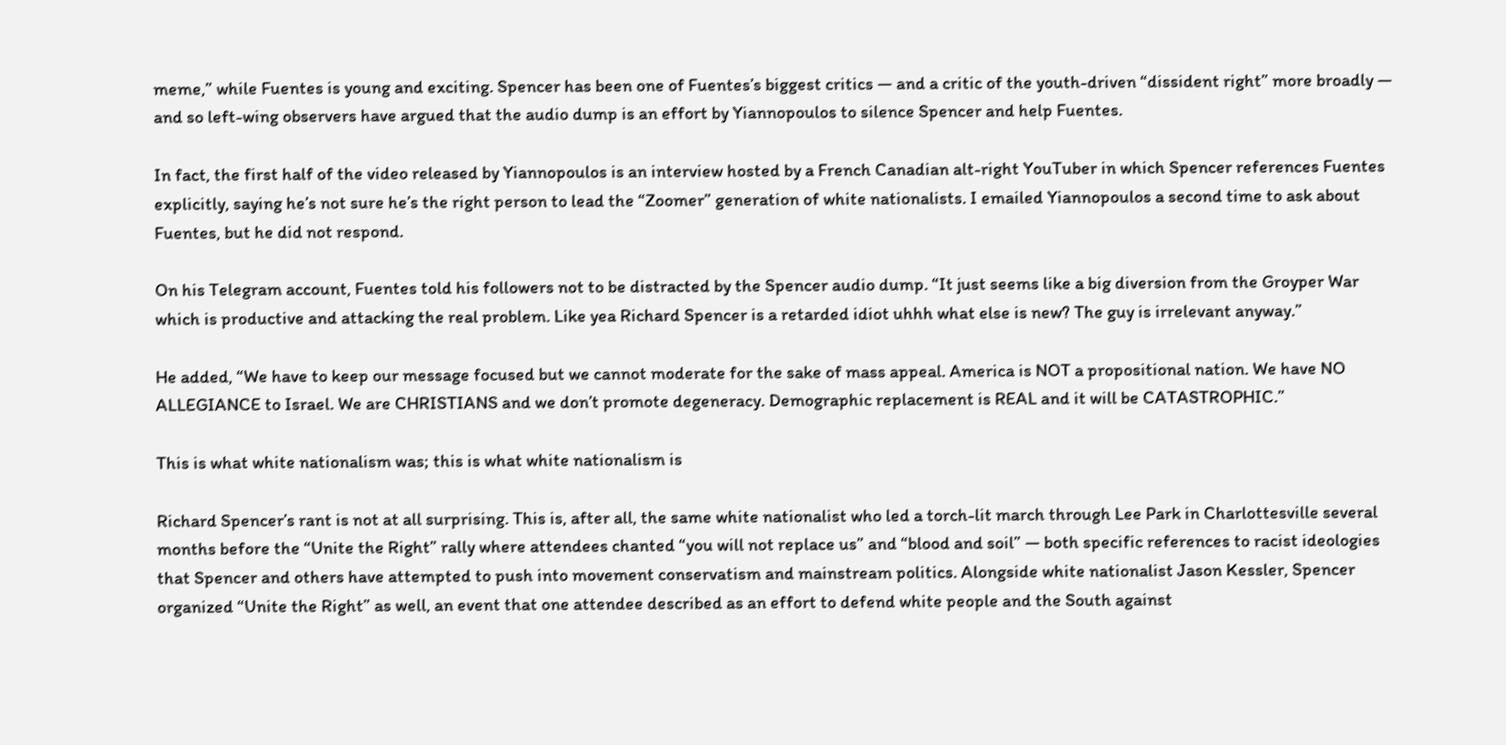meme,” while Fuentes is young and exciting. Spencer has been one of Fuentes’s biggest critics — and a critic of the youth-driven “dissident right” more broadly — and so left-wing observers have argued that the audio dump is an effort by Yiannopoulos to silence Spencer and help Fuentes.

In fact, the first half of the video released by Yiannopoulos is an interview hosted by a French Canadian alt-right YouTuber in which Spencer references Fuentes explicitly, saying he’s not sure he’s the right person to lead the “Zoomer” generation of white nationalists. I emailed Yiannopoulos a second time to ask about Fuentes, but he did not respond.

On his Telegram account, Fuentes told his followers not to be distracted by the Spencer audio dump. “It just seems like a big diversion from the Groyper War which is productive and attacking the real problem. Like yea Richard Spencer is a retarded idiot uhhh what else is new? The guy is irrelevant anyway.”

He added, “We have to keep our message focused but we cannot moderate for the sake of mass appeal. America is NOT a propositional nation. We have NO ALLEGIANCE to Israel. We are CHRISTIANS and we don’t promote degeneracy. Demographic replacement is REAL and it will be CATASTROPHIC.”

This is what white nationalism was; this is what white nationalism is

Richard Spencer’s rant is not at all surprising. This is, after all, the same white nationalist who led a torch-lit march through Lee Park in Charlottesville several months before the “Unite the Right” rally where attendees chanted “you will not replace us” and “blood and soil” — both specific references to racist ideologies that Spencer and others have attempted to push into movement conservatism and mainstream politics. Alongside white nationalist Jason Kessler, Spencer organized “Unite the Right” as well, an event that one attendee described as an effort to defend white people and the South against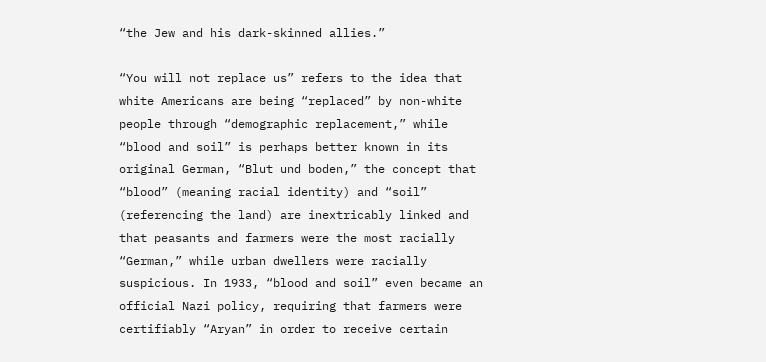“the Jew and his dark-skinned allies.”

“You will not replace us” refers to the idea that white Americans are being “replaced” by non-white people through “demographic replacement,” while “blood and soil” is perhaps better known in its original German, “Blut und boden,” the concept that “blood” (meaning racial identity) and “soil” (referencing the land) are inextricably linked and that peasants and farmers were the most racially “German,” while urban dwellers were racially suspicious. In 1933, “blood and soil” even became an official Nazi policy, requiring that farmers were certifiably “Aryan” in order to receive certain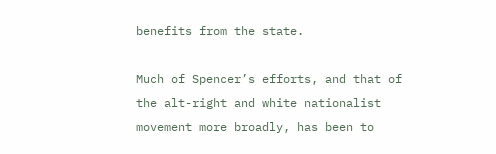benefits from the state.

Much of Spencer’s efforts, and that of the alt-right and white nationalist movement more broadly, has been to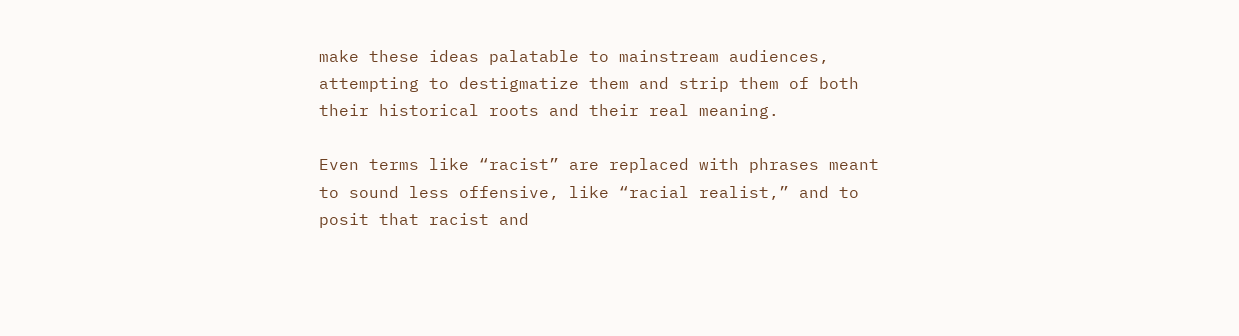make these ideas palatable to mainstream audiences, attempting to destigmatize them and strip them of both their historical roots and their real meaning.

Even terms like “racist” are replaced with phrases meant to sound less offensive, like “racial realist,” and to posit that racist and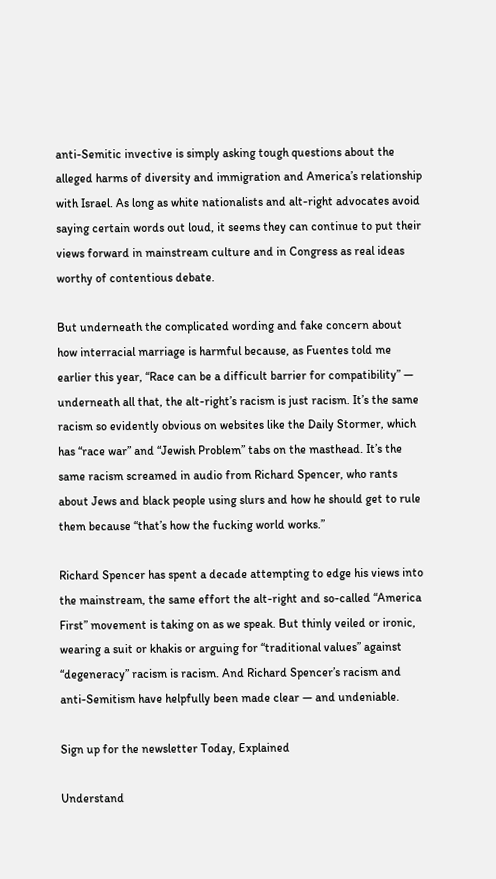anti-Semitic invective is simply asking tough questions about the alleged harms of diversity and immigration and America’s relationship with Israel. As long as white nationalists and alt-right advocates avoid saying certain words out loud, it seems they can continue to put their views forward in mainstream culture and in Congress as real ideas worthy of contentious debate.

But underneath the complicated wording and fake concern about how interracial marriage is harmful because, as Fuentes told me earlier this year, “Race can be a difficult barrier for compatibility” — underneath all that, the alt-right’s racism is just racism. It’s the same racism so evidently obvious on websites like the Daily Stormer, which has “race war” and “Jewish Problem” tabs on the masthead. It’s the same racism screamed in audio from Richard Spencer, who rants about Jews and black people using slurs and how he should get to rule them because “that’s how the fucking world works.”

Richard Spencer has spent a decade attempting to edge his views into the mainstream, the same effort the alt-right and so-called “America First” movement is taking on as we speak. But thinly veiled or ironic, wearing a suit or khakis or arguing for “traditional values” against “degeneracy” racism is racism. And Richard Spencer’s racism and anti-Semitism have helpfully been made clear — and undeniable.

Sign up for the newsletter Today, Explained

Understand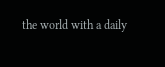the world with a daily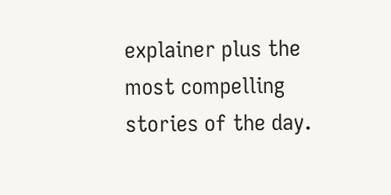explainer plus the most compelling stories of the day.